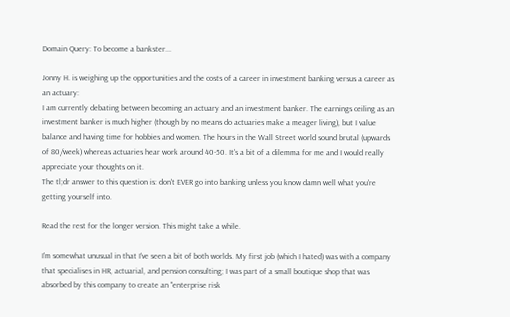Domain Query: To become a bankster...

Jonny H. is weighing up the opportunities and the costs of a career in investment banking versus a career as an actuary:
I am currently debating between becoming an actuary and an investment banker. The earnings ceiling as an investment banker is much higher (though by no means do actuaries make a meager living), but I value balance and having time for hobbies and women. The hours in the Wall Street world sound brutal (upwards of 80/week) whereas actuaries hear work around 40-50. It's a bit of a dilemma for me and I would really appreciate your thoughts on it.
The tl;dr answer to this question is: don't EVER go into banking unless you know damn well what you're getting yourself into.

Read the rest for the longer version. This might take a while.

I'm somewhat unusual in that I've seen a bit of both worlds. My first job (which I hated) was with a company that specialises in HR, actuarial, and pension consulting; I was part of a small boutique shop that was absorbed by this company to create an "enterprise risk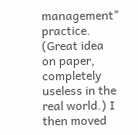management" practice. (Great idea on paper, completely useless in the real world.) I then moved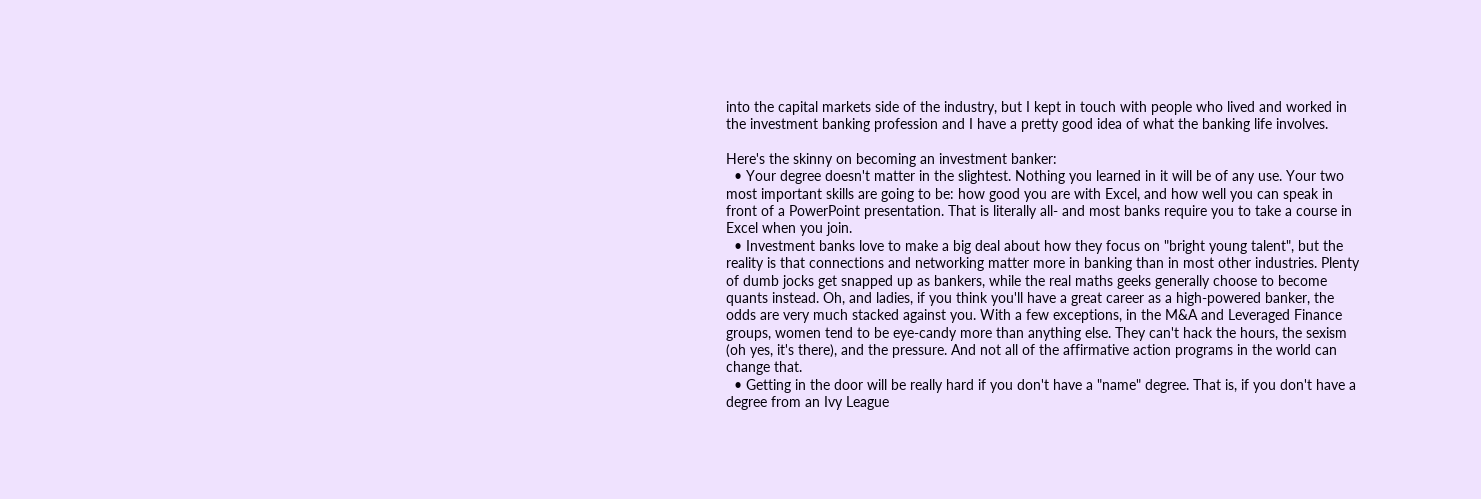into the capital markets side of the industry, but I kept in touch with people who lived and worked in the investment banking profession and I have a pretty good idea of what the banking life involves.

Here's the skinny on becoming an investment banker:
  • Your degree doesn't matter in the slightest. Nothing you learned in it will be of any use. Your two most important skills are going to be: how good you are with Excel, and how well you can speak in front of a PowerPoint presentation. That is literally all- and most banks require you to take a course in Excel when you join.
  • Investment banks love to make a big deal about how they focus on "bright young talent", but the reality is that connections and networking matter more in banking than in most other industries. Plenty of dumb jocks get snapped up as bankers, while the real maths geeks generally choose to become quants instead. Oh, and ladies, if you think you'll have a great career as a high-powered banker, the odds are very much stacked against you. With a few exceptions, in the M&A and Leveraged Finance groups, women tend to be eye-candy more than anything else. They can't hack the hours, the sexism (oh yes, it's there), and the pressure. And not all of the affirmative action programs in the world can change that.
  • Getting in the door will be really hard if you don't have a "name" degree. That is, if you don't have a degree from an Ivy League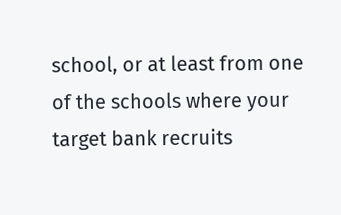school, or at least from one of the schools where your target bank recruits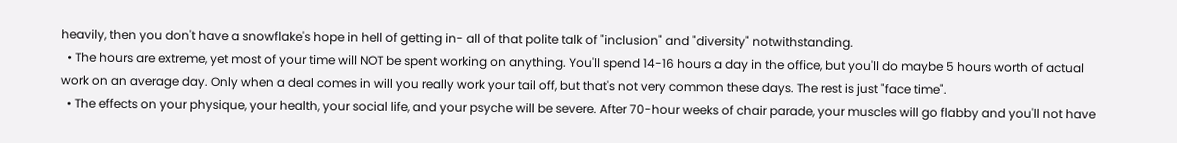heavily, then you don't have a snowflake's hope in hell of getting in- all of that polite talk of "inclusion" and "diversity" notwithstanding.
  • The hours are extreme, yet most of your time will NOT be spent working on anything. You'll spend 14-16 hours a day in the office, but you'll do maybe 5 hours worth of actual work on an average day. Only when a deal comes in will you really work your tail off, but that's not very common these days. The rest is just "face time".
  • The effects on your physique, your health, your social life, and your psyche will be severe. After 70-hour weeks of chair parade, your muscles will go flabby and you'll not have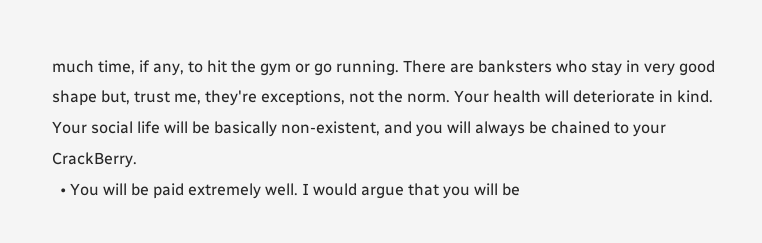much time, if any, to hit the gym or go running. There are banksters who stay in very good shape but, trust me, they're exceptions, not the norm. Your health will deteriorate in kind. Your social life will be basically non-existent, and you will always be chained to your CrackBerry.
  • You will be paid extremely well. I would argue that you will be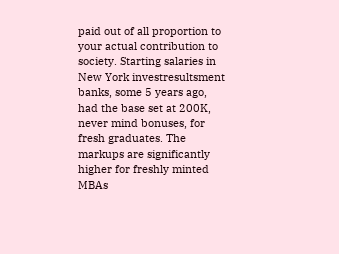paid out of all proportion to your actual contribution to society. Starting salaries in New York investresultsment banks, some 5 years ago, had the base set at 200K, never mind bonuses, for fresh graduates. The markups are significantly higher for freshly minted MBAs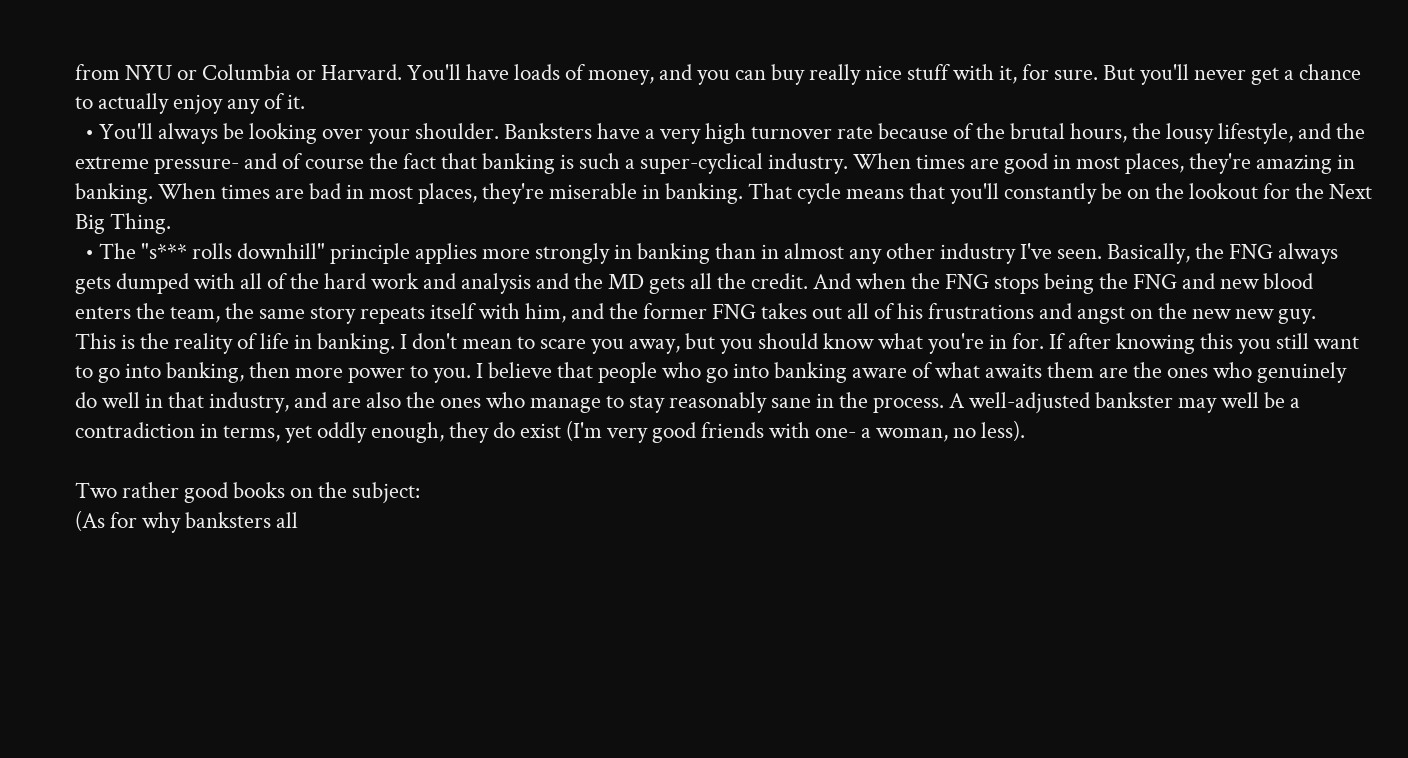from NYU or Columbia or Harvard. You'll have loads of money, and you can buy really nice stuff with it, for sure. But you'll never get a chance to actually enjoy any of it.
  • You'll always be looking over your shoulder. Banksters have a very high turnover rate because of the brutal hours, the lousy lifestyle, and the extreme pressure- and of course the fact that banking is such a super-cyclical industry. When times are good in most places, they're amazing in banking. When times are bad in most places, they're miserable in banking. That cycle means that you'll constantly be on the lookout for the Next Big Thing.
  • The "s*** rolls downhill" principle applies more strongly in banking than in almost any other industry I've seen. Basically, the FNG always gets dumped with all of the hard work and analysis and the MD gets all the credit. And when the FNG stops being the FNG and new blood enters the team, the same story repeats itself with him, and the former FNG takes out all of his frustrations and angst on the new new guy.
This is the reality of life in banking. I don't mean to scare you away, but you should know what you're in for. If after knowing this you still want to go into banking, then more power to you. I believe that people who go into banking aware of what awaits them are the ones who genuinely do well in that industry, and are also the ones who manage to stay reasonably sane in the process. A well-adjusted bankster may well be a contradiction in terms, yet oddly enough, they do exist (I'm very good friends with one- a woman, no less).

Two rather good books on the subject:
(As for why banksters all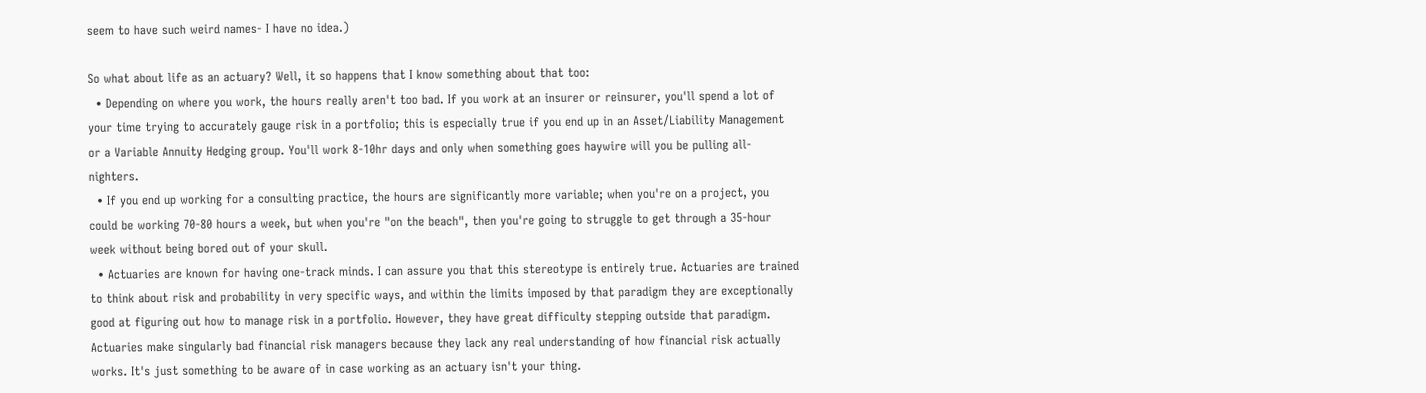seem to have such weird names- I have no idea.)

So what about life as an actuary? Well, it so happens that I know something about that too:
  • Depending on where you work, the hours really aren't too bad. If you work at an insurer or reinsurer, you'll spend a lot of your time trying to accurately gauge risk in a portfolio; this is especially true if you end up in an Asset/Liability Management or a Variable Annuity Hedging group. You'll work 8-10hr days and only when something goes haywire will you be pulling all-nighters.
  • If you end up working for a consulting practice, the hours are significantly more variable; when you're on a project, you could be working 70-80 hours a week, but when you're "on the beach", then you're going to struggle to get through a 35-hour week without being bored out of your skull.
  • Actuaries are known for having one-track minds. I can assure you that this stereotype is entirely true. Actuaries are trained to think about risk and probability in very specific ways, and within the limits imposed by that paradigm they are exceptionally good at figuring out how to manage risk in a portfolio. However, they have great difficulty stepping outside that paradigm. Actuaries make singularly bad financial risk managers because they lack any real understanding of how financial risk actually works. It's just something to be aware of in case working as an actuary isn't your thing.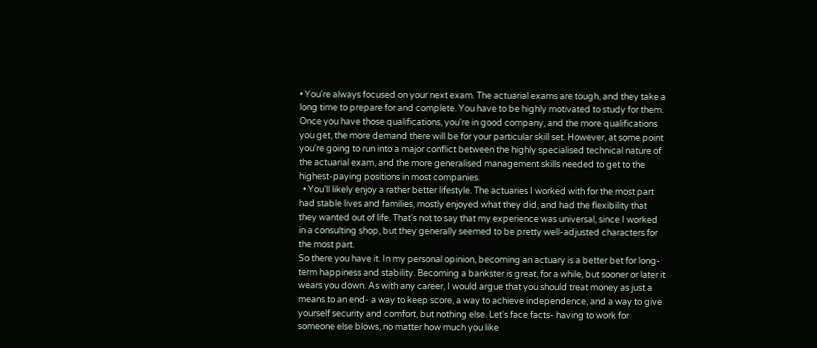• You're always focused on your next exam. The actuarial exams are tough, and they take a long time to prepare for and complete. You have to be highly motivated to study for them. Once you have those qualifications, you're in good company, and the more qualifications you get, the more demand there will be for your particular skill set. However, at some point you're going to run into a major conflict between the highly specialised technical nature of the actuarial exam, and the more generalised management skills needed to get to the highest-paying positions in most companies.
  • You'll likely enjoy a rather better lifestyle. The actuaries I worked with for the most part had stable lives and families, mostly enjoyed what they did, and had the flexibility that they wanted out of life. That's not to say that my experience was universal, since I worked in a consulting shop, but they generally seemed to be pretty well-adjusted characters for the most part.
So there you have it. In my personal opinion, becoming an actuary is a better bet for long-term happiness and stability. Becoming a bankster is great, for a while, but sooner or later it wears you down. As with any career, I would argue that you should treat money as just a means to an end- a way to keep score, a way to achieve independence, and a way to give yourself security and comfort, but nothing else. Let's face facts- having to work for someone else blows, no matter how much you like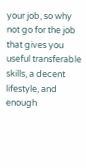your job, so why not go for the job that gives you useful transferable skills, a decent lifestyle, and enough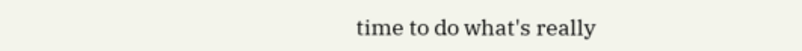time to do what's really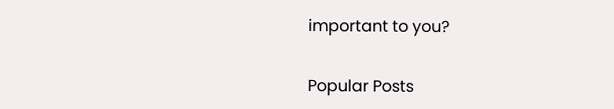important to you?


Popular Posts